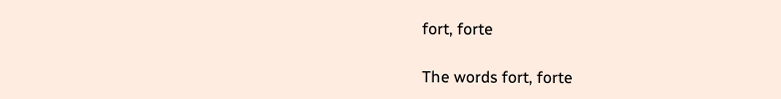fort, forte

The words fort, forte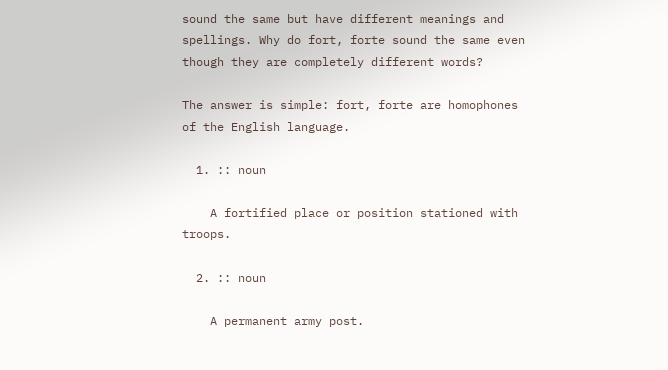sound the same but have different meanings and spellings. Why do fort, forte sound the same even though they are completely different words?

The answer is simple: fort, forte are homophones of the English language.

  1. :: noun

    A fortified place or position stationed with troops.

  2. :: noun

    A permanent army post.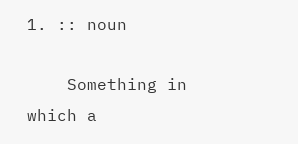1. :: noun

    Something in which a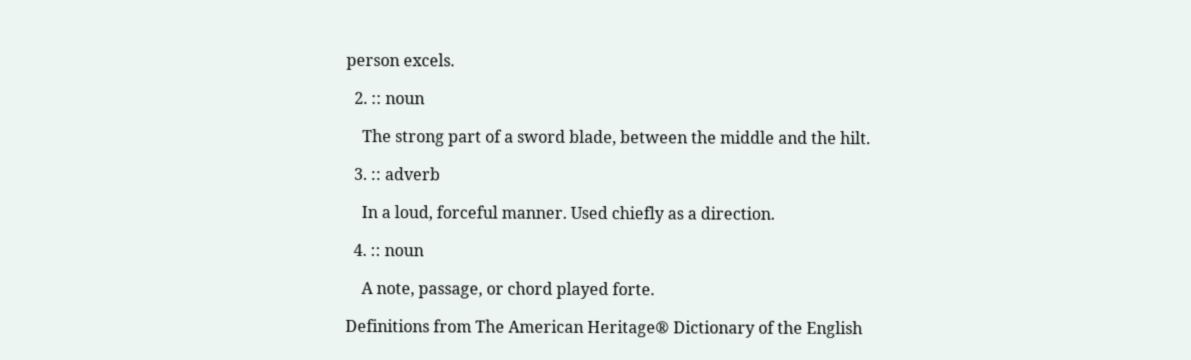person excels.

  2. :: noun

    The strong part of a sword blade, between the middle and the hilt.

  3. :: adverb

    In a loud, forceful manner. Used chiefly as a direction.

  4. :: noun

    A note, passage, or chord played forte.

Definitions from The American Heritage® Dictionary of the English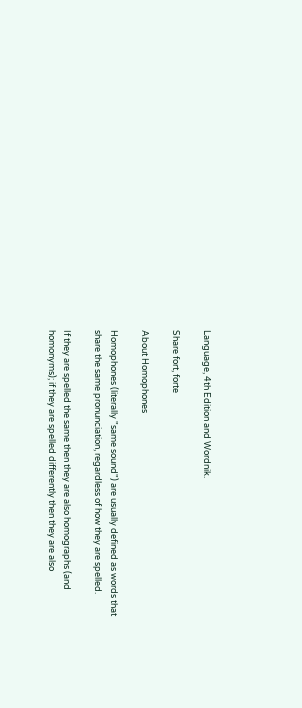Language, 4th Edition and Wordnik.

Share fort, forte

About Homophones

Homophones (literally "same sound") are usually defined as words that share the same pronunciation, regardless of how they are spelled.

If they are spelled the same then they are also homographs (and homonyms); if they are spelled differently then they are also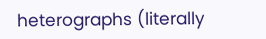heterographs (literally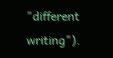"different writing").